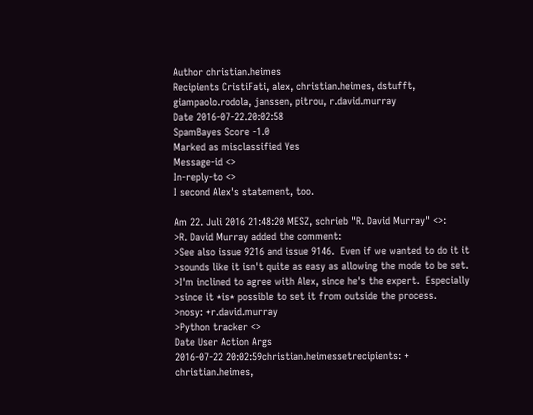Author christian.heimes
Recipients CristiFati, alex, christian.heimes, dstufft, giampaolo.rodola, janssen, pitrou, r.david.murray
Date 2016-07-22.20:02:58
SpamBayes Score -1.0
Marked as misclassified Yes
Message-id <>
In-reply-to <>
I second Alex's statement, too.

Am 22. Juli 2016 21:48:20 MESZ, schrieb "R. David Murray" <>:
>R. David Murray added the comment:
>See also issue 9216 and issue 9146.  Even if we wanted to do it it
>sounds like it isn't quite as easy as allowing the mode to be set.
>I'm inclined to agree with Alex, since he's the expert.  Especially
>since it *is* possible to set it from outside the process.
>nosy: +r.david.murray
>Python tracker <>
Date User Action Args
2016-07-22 20:02:59christian.heimessetrecipients: + christian.heimes,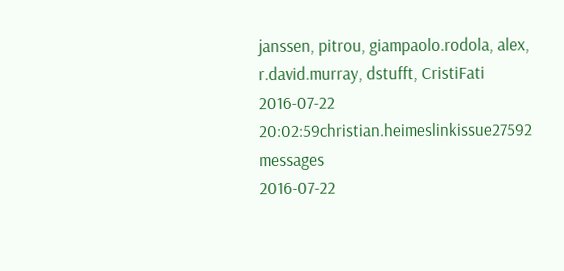janssen, pitrou, giampaolo.rodola, alex, r.david.murray, dstufft, CristiFati
2016-07-22 20:02:59christian.heimeslinkissue27592 messages
2016-07-22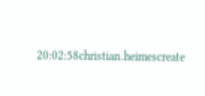20:02:58christian.heimescreate